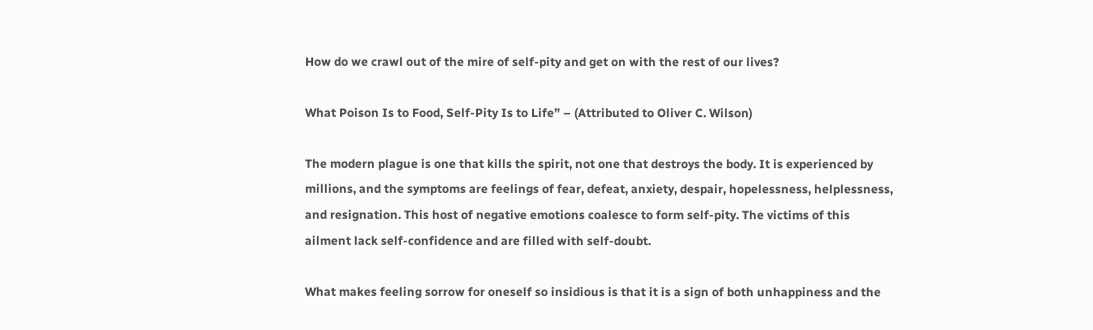How do we crawl out of the mire of self-pity and get on with the rest of our lives?

What Poison Is to Food, Self-Pity Is to Life” – (Attributed to Oliver C. Wilson)

The modern plague is one that kills the spirit, not one that destroys the body. It is experienced by millions, and the symptoms are feelings of fear, defeat, anxiety, despair, hopelessness, helplessness, and resignation. This host of negative emotions coalesce to form self-pity. The victims of this ailment lack self-confidence and are filled with self-doubt.

What makes feeling sorrow for oneself so insidious is that it is a sign of both unhappiness and the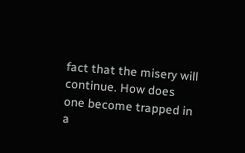fact that the misery will continue. How does one become trapped in a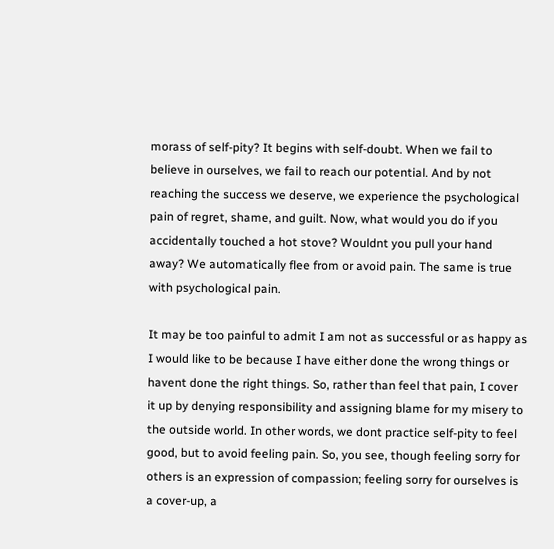morass of self-pity? It begins with self-doubt. When we fail to believe in ourselves, we fail to reach our potential. And by not reaching the success we deserve, we experience the psychological pain of regret, shame, and guilt. Now, what would you do if you accidentally touched a hot stove? Wouldnt you pull your hand away? We automatically flee from or avoid pain. The same is true with psychological pain.

It may be too painful to admit I am not as successful or as happy as I would like to be because I have either done the wrong things or havent done the right things. So, rather than feel that pain, I cover it up by denying responsibility and assigning blame for my misery to the outside world. In other words, we dont practice self-pity to feel good, but to avoid feeling pain. So, you see, though feeling sorry for others is an expression of compassion; feeling sorry for ourselves is a cover-up, a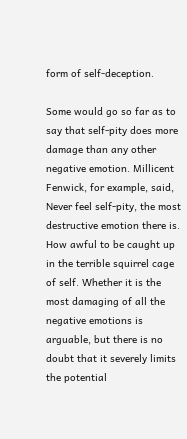form of self-deception.

Some would go so far as to say that self-pity does more damage than any other negative emotion. Millicent Fenwick, for example, said, Never feel self-pity, the most destructive emotion there is. How awful to be caught up in the terrible squirrel cage of self. Whether it is the most damaging of all the negative emotions is arguable, but there is no doubt that it severely limits the potential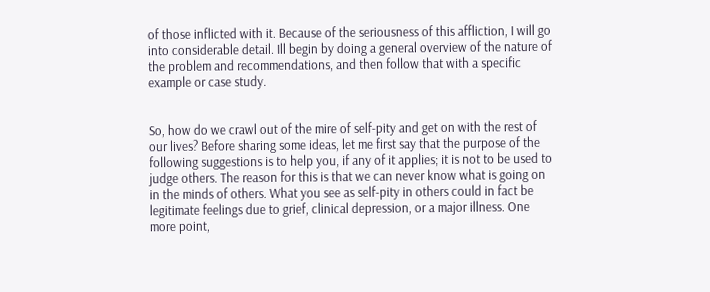of those inflicted with it. Because of the seriousness of this affliction, I will go into considerable detail. Ill begin by doing a general overview of the nature of the problem and recommendations, and then follow that with a specific example or case study.


So, how do we crawl out of the mire of self-pity and get on with the rest of our lives? Before sharing some ideas, let me first say that the purpose of the following suggestions is to help you, if any of it applies; it is not to be used to judge others. The reason for this is that we can never know what is going on in the minds of others. What you see as self-pity in others could in fact be legitimate feelings due to grief, clinical depression, or a major illness. One more point,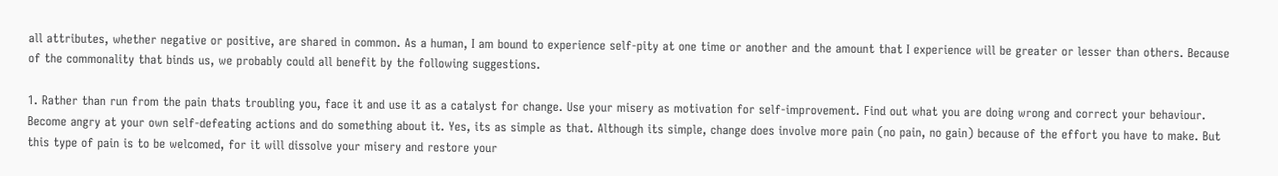all attributes, whether negative or positive, are shared in common. As a human, I am bound to experience self-pity at one time or another and the amount that I experience will be greater or lesser than others. Because of the commonality that binds us, we probably could all benefit by the following suggestions.

1. Rather than run from the pain thats troubling you, face it and use it as a catalyst for change. Use your misery as motivation for self-improvement. Find out what you are doing wrong and correct your behaviour. Become angry at your own self-defeating actions and do something about it. Yes, its as simple as that. Although its simple, change does involve more pain (no pain, no gain) because of the effort you have to make. But this type of pain is to be welcomed, for it will dissolve your misery and restore your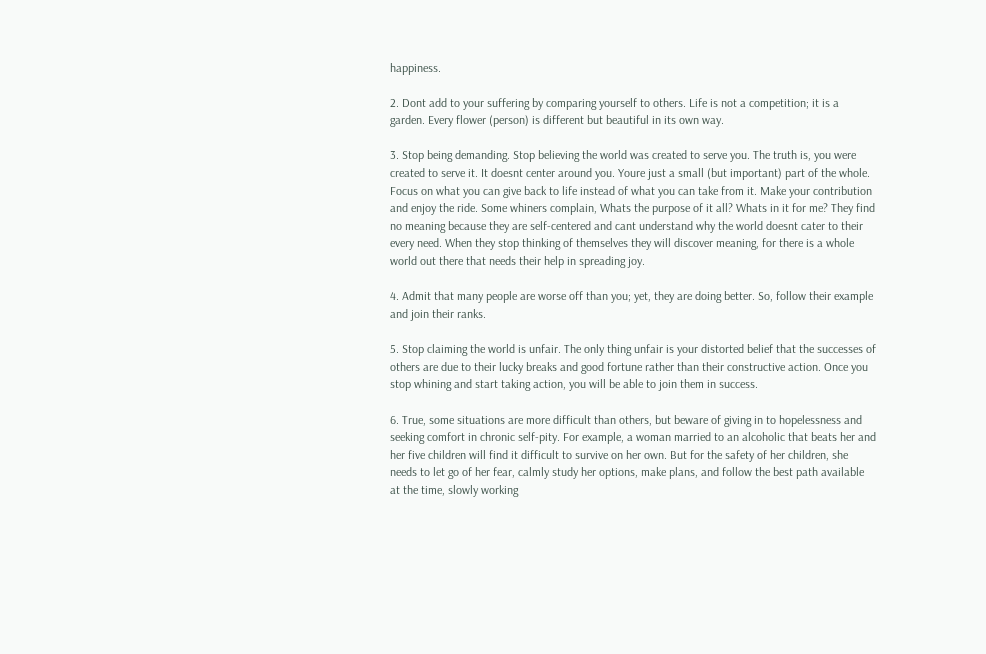happiness.

2. Dont add to your suffering by comparing yourself to others. Life is not a competition; it is a garden. Every flower (person) is different but beautiful in its own way.

3. Stop being demanding. Stop believing the world was created to serve you. The truth is, you were created to serve it. It doesnt center around you. Youre just a small (but important) part of the whole. Focus on what you can give back to life instead of what you can take from it. Make your contribution and enjoy the ride. Some whiners complain, Whats the purpose of it all? Whats in it for me? They find no meaning because they are self-centered and cant understand why the world doesnt cater to their every need. When they stop thinking of themselves they will discover meaning, for there is a whole world out there that needs their help in spreading joy.

4. Admit that many people are worse off than you; yet, they are doing better. So, follow their example and join their ranks.

5. Stop claiming the world is unfair. The only thing unfair is your distorted belief that the successes of others are due to their lucky breaks and good fortune rather than their constructive action. Once you stop whining and start taking action, you will be able to join them in success.

6. True, some situations are more difficult than others, but beware of giving in to hopelessness and seeking comfort in chronic self-pity. For example, a woman married to an alcoholic that beats her and her five children will find it difficult to survive on her own. But for the safety of her children, she needs to let go of her fear, calmly study her options, make plans, and follow the best path available at the time, slowly working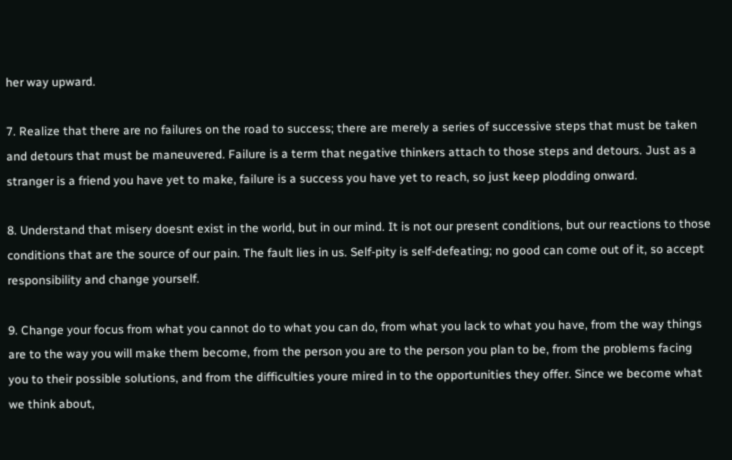her way upward.

7. Realize that there are no failures on the road to success; there are merely a series of successive steps that must be taken and detours that must be maneuvered. Failure is a term that negative thinkers attach to those steps and detours. Just as a stranger is a friend you have yet to make, failure is a success you have yet to reach, so just keep plodding onward.

8. Understand that misery doesnt exist in the world, but in our mind. It is not our present conditions, but our reactions to those conditions that are the source of our pain. The fault lies in us. Self-pity is self-defeating; no good can come out of it, so accept responsibility and change yourself.

9. Change your focus from what you cannot do to what you can do, from what you lack to what you have, from the way things are to the way you will make them become, from the person you are to the person you plan to be, from the problems facing you to their possible solutions, and from the difficulties youre mired in to the opportunities they offer. Since we become what we think about,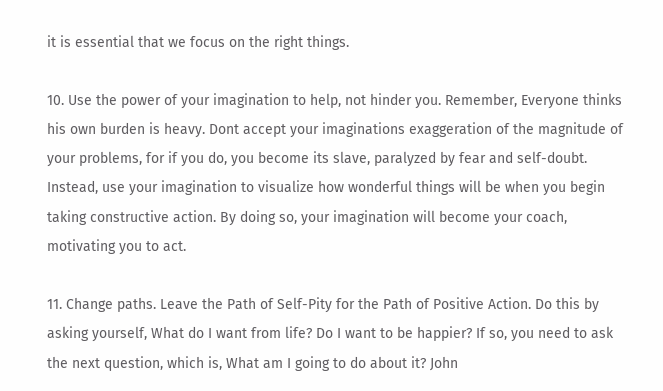it is essential that we focus on the right things.

10. Use the power of your imagination to help, not hinder you. Remember, Everyone thinks his own burden is heavy. Dont accept your imaginations exaggeration of the magnitude of your problems, for if you do, you become its slave, paralyzed by fear and self-doubt. Instead, use your imagination to visualize how wonderful things will be when you begin taking constructive action. By doing so, your imagination will become your coach, motivating you to act.

11. Change paths. Leave the Path of Self-Pity for the Path of Positive Action. Do this by asking yourself, What do I want from life? Do I want to be happier? If so, you need to ask the next question, which is, What am I going to do about it? John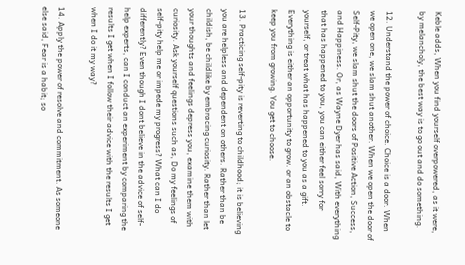Keble adds, When you find yourself overpowered, as it were, by melancholy, the best way is to go out and do something.

12. Understand the power of choice. Choice is a door. When we open one, we slam shut another. When we open the door of Self-Pity, we slam shut the doors of Positive Action, Success, and Happiness. Or, as Wayne Dyer has said, With everything that has happened to you, you can either feel sorry for yourself, or treat what has happened to you as a gift. Everything is either an opportunity to grow. or an obstacle to keep you from growing. You get to choose.

13. Practicing self-pity is reverting to childhood; it is believing you are helpless and dependent on others. Rather than be childish, be childlike by embracing curiosity. Rather than let your thoughts and feelings depress you, examine them with curiosity. Ask yourself questions such as, Do my feelings of self-pity help me or impede my progress? What can I do differently? Even though I dont believe in the advice of self-help experts, can I conduct an experiment by comparing the results I get when I follow their advice with the results I get when I do it my way?

14. Apply the power of resolve and commitment. As someone else said, Fear is a habit; so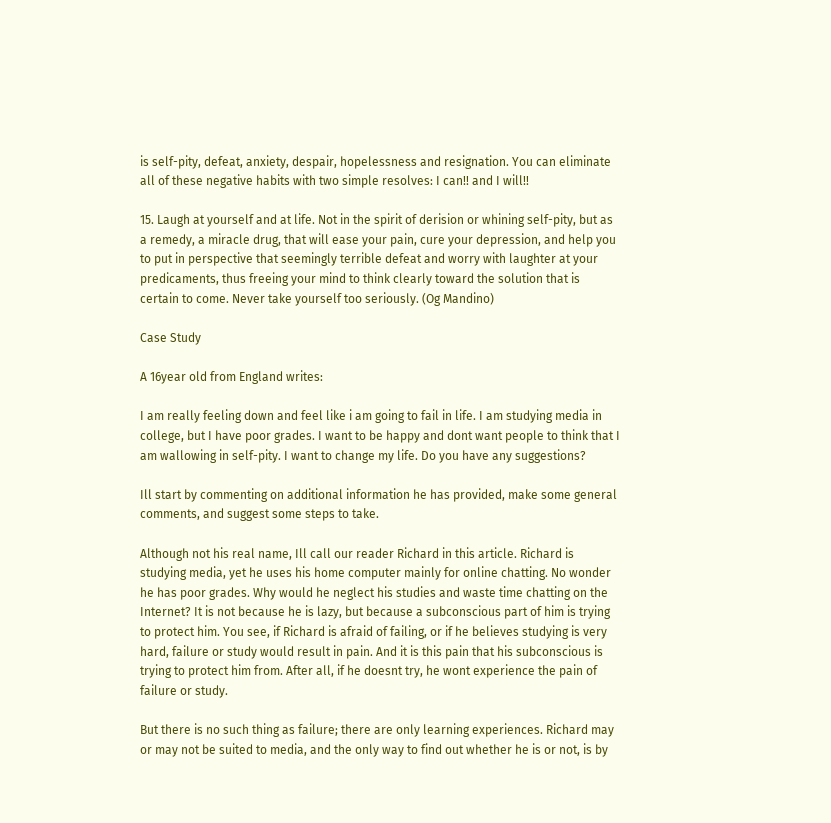is self-pity, defeat, anxiety, despair, hopelessness and resignation. You can eliminate all of these negative habits with two simple resolves: I can!! and I will!!

15. Laugh at yourself and at life. Not in the spirit of derision or whining self-pity, but as a remedy, a miracle drug, that will ease your pain, cure your depression, and help you to put in perspective that seemingly terrible defeat and worry with laughter at your predicaments, thus freeing your mind to think clearly toward the solution that is certain to come. Never take yourself too seriously. (Og Mandino)

Case Study

A 16year old from England writes:

I am really feeling down and feel like i am going to fail in life. I am studying media in college, but I have poor grades. I want to be happy and dont want people to think that I am wallowing in self-pity. I want to change my life. Do you have any suggestions?

Ill start by commenting on additional information he has provided, make some general comments, and suggest some steps to take.

Although not his real name, Ill call our reader Richard in this article. Richard is studying media, yet he uses his home computer mainly for online chatting. No wonder he has poor grades. Why would he neglect his studies and waste time chatting on the Internet? It is not because he is lazy, but because a subconscious part of him is trying to protect him. You see, if Richard is afraid of failing, or if he believes studying is very hard, failure or study would result in pain. And it is this pain that his subconscious is trying to protect him from. After all, if he doesnt try, he wont experience the pain of failure or study.

But there is no such thing as failure; there are only learning experiences. Richard may or may not be suited to media, and the only way to find out whether he is or not, is by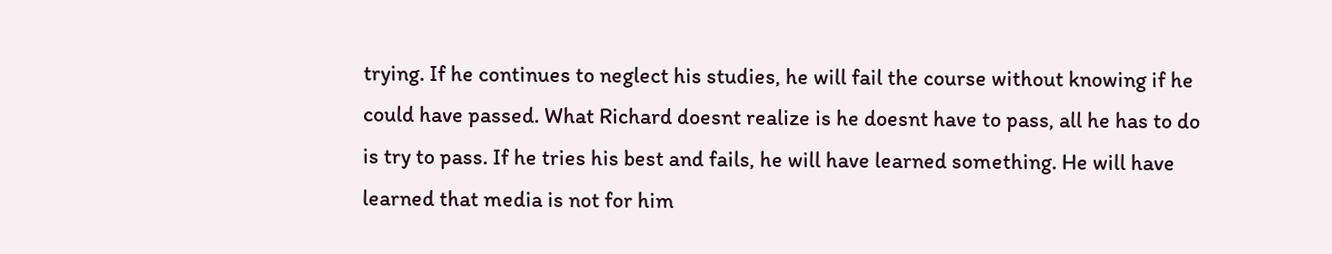trying. If he continues to neglect his studies, he will fail the course without knowing if he could have passed. What Richard doesnt realize is he doesnt have to pass, all he has to do is try to pass. If he tries his best and fails, he will have learned something. He will have learned that media is not for him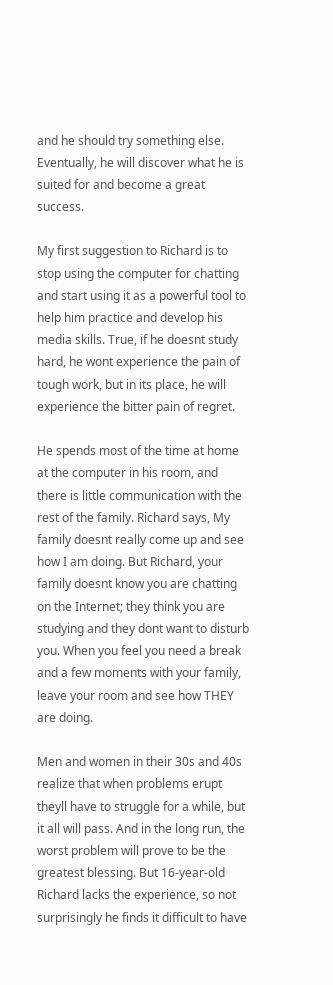and he should try something else. Eventually, he will discover what he is suited for and become a great success.

My first suggestion to Richard is to stop using the computer for chatting and start using it as a powerful tool to help him practice and develop his media skills. True, if he doesnt study hard, he wont experience the pain of tough work, but in its place, he will experience the bitter pain of regret.

He spends most of the time at home at the computer in his room, and there is little communication with the rest of the family. Richard says, My family doesnt really come up and see how I am doing. But Richard, your family doesnt know you are chatting on the Internet; they think you are studying and they dont want to disturb you. When you feel you need a break and a few moments with your family, leave your room and see how THEY are doing.

Men and women in their 30s and 40s realize that when problems erupt theyll have to struggle for a while, but it all will pass. And in the long run, the worst problem will prove to be the greatest blessing. But 16-year-old Richard lacks the experience, so not surprisingly he finds it difficult to have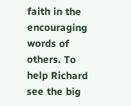faith in the encouraging words of others. To help Richard see the big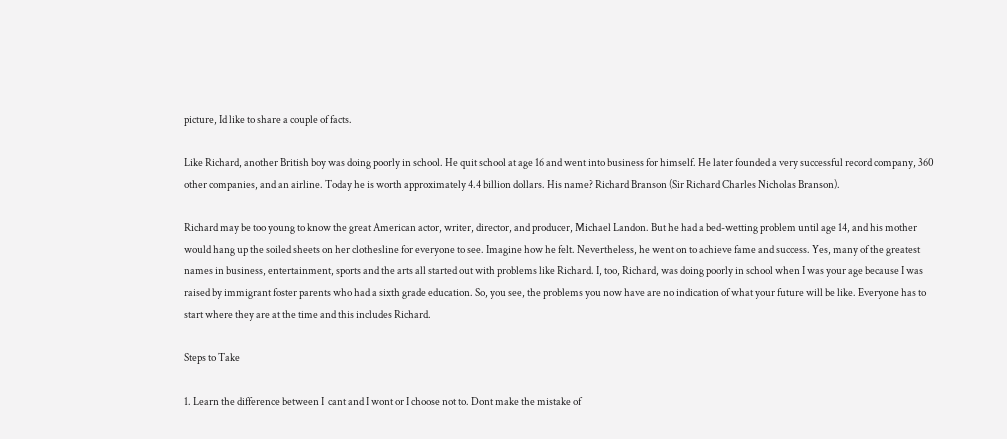picture, Id like to share a couple of facts.

Like Richard, another British boy was doing poorly in school. He quit school at age 16 and went into business for himself. He later founded a very successful record company, 360 other companies, and an airline. Today he is worth approximately 4.4 billion dollars. His name? Richard Branson (Sir Richard Charles Nicholas Branson).

Richard may be too young to know the great American actor, writer, director, and producer, Michael Landon. But he had a bed-wetting problem until age 14, and his mother would hang up the soiled sheets on her clothesline for everyone to see. Imagine how he felt. Nevertheless, he went on to achieve fame and success. Yes, many of the greatest names in business, entertainment, sports and the arts all started out with problems like Richard. I, too, Richard, was doing poorly in school when I was your age because I was raised by immigrant foster parents who had a sixth grade education. So, you see, the problems you now have are no indication of what your future will be like. Everyone has to start where they are at the time and this includes Richard.

Steps to Take

1. Learn the difference between I  cant and I wont or I choose not to. Dont make the mistake of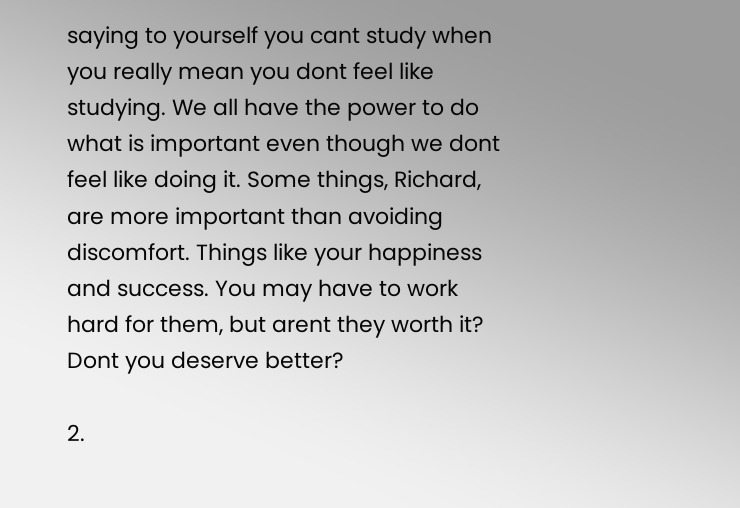saying to yourself you cant study when you really mean you dont feel like studying. We all have the power to do what is important even though we dont feel like doing it. Some things, Richard, are more important than avoiding discomfort. Things like your happiness and success. You may have to work hard for them, but arent they worth it? Dont you deserve better?

2.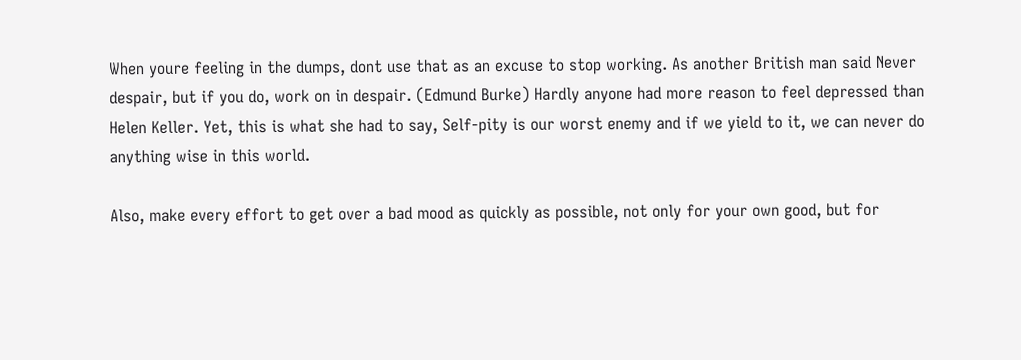When youre feeling in the dumps, dont use that as an excuse to stop working. As another British man said Never despair, but if you do, work on in despair. (Edmund Burke) Hardly anyone had more reason to feel depressed than Helen Keller. Yet, this is what she had to say, Self-pity is our worst enemy and if we yield to it, we can never do anything wise in this world.

Also, make every effort to get over a bad mood as quickly as possible, not only for your own good, but for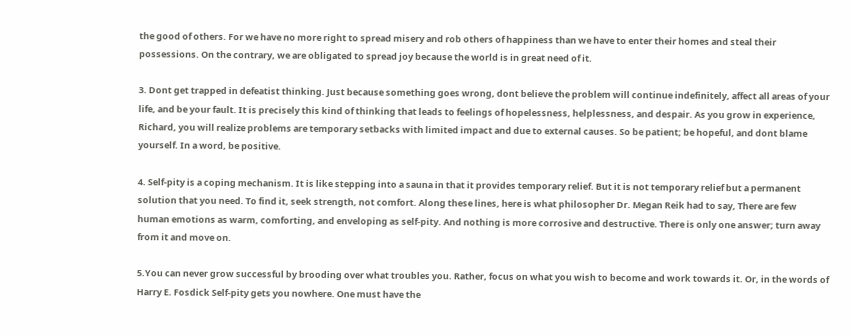the good of others. For we have no more right to spread misery and rob others of happiness than we have to enter their homes and steal their possessions. On the contrary, we are obligated to spread joy because the world is in great need of it.

3. Dont get trapped in defeatist thinking. Just because something goes wrong, dont believe the problem will continue indefinitely, affect all areas of your life, and be your fault. It is precisely this kind of thinking that leads to feelings of hopelessness, helplessness, and despair. As you grow in experience, Richard, you will realize problems are temporary setbacks with limited impact and due to external causes. So be patient; be hopeful, and dont blame yourself. In a word, be positive.

4. Self-pity is a coping mechanism. It is like stepping into a sauna in that it provides temporary relief. But it is not temporary relief but a permanent solution that you need. To find it, seek strength, not comfort. Along these lines, here is what philosopher Dr. Megan Reik had to say, There are few human emotions as warm, comforting, and enveloping as self-pity. And nothing is more corrosive and destructive. There is only one answer; turn away from it and move on.

5.You can never grow successful by brooding over what troubles you. Rather, focus on what you wish to become and work towards it. Or, in the words of Harry E. Fosdick Self-pity gets you nowhere. One must have the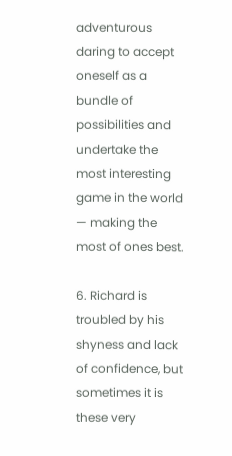adventurous daring to accept oneself as a bundle of possibilities and undertake the most interesting game in the world — making the most of ones best.

6. Richard is troubled by his shyness and lack of confidence, but sometimes it is these very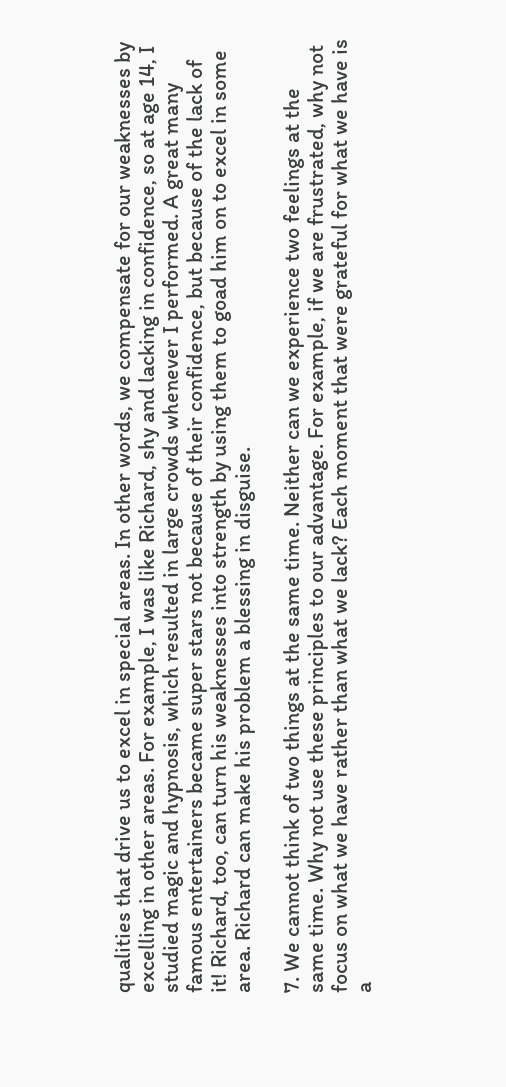qualities that drive us to excel in special areas. In other words, we compensate for our weaknesses by excelling in other areas. For example, I was like Richard, shy and lacking in confidence, so at age 14, I studied magic and hypnosis, which resulted in large crowds whenever I performed. A great many famous entertainers became super stars not because of their confidence, but because of the lack of it! Richard, too, can turn his weaknesses into strength by using them to goad him on to excel in some area. Richard can make his problem a blessing in disguise.

7. We cannot think of two things at the same time. Neither can we experience two feelings at the same time. Why not use these principles to our advantage. For example, if we are frustrated, why not focus on what we have rather than what we lack? Each moment that were grateful for what we have is a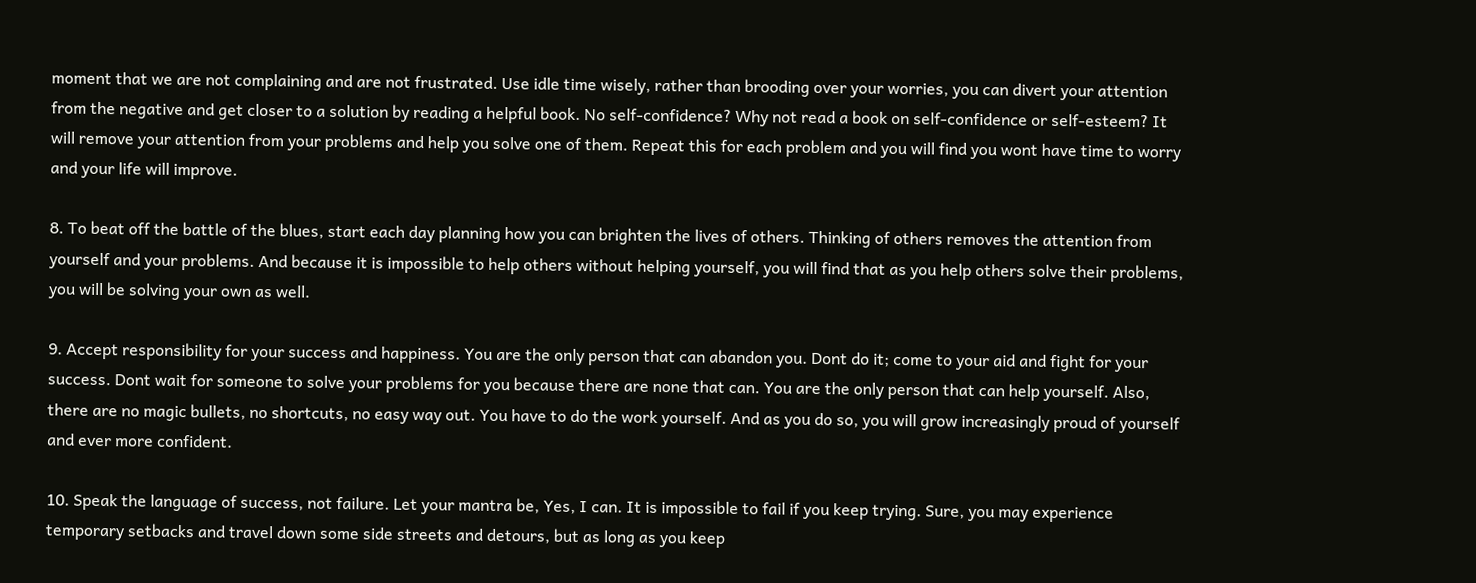moment that we are not complaining and are not frustrated. Use idle time wisely, rather than brooding over your worries, you can divert your attention from the negative and get closer to a solution by reading a helpful book. No self-confidence? Why not read a book on self-confidence or self-esteem? It will remove your attention from your problems and help you solve one of them. Repeat this for each problem and you will find you wont have time to worry and your life will improve.

8. To beat off the battle of the blues, start each day planning how you can brighten the lives of others. Thinking of others removes the attention from yourself and your problems. And because it is impossible to help others without helping yourself, you will find that as you help others solve their problems, you will be solving your own as well.

9. Accept responsibility for your success and happiness. You are the only person that can abandon you. Dont do it; come to your aid and fight for your success. Dont wait for someone to solve your problems for you because there are none that can. You are the only person that can help yourself. Also, there are no magic bullets, no shortcuts, no easy way out. You have to do the work yourself. And as you do so, you will grow increasingly proud of yourself and ever more confident.

10. Speak the language of success, not failure. Let your mantra be, Yes, I can. It is impossible to fail if you keep trying. Sure, you may experience temporary setbacks and travel down some side streets and detours, but as long as you keep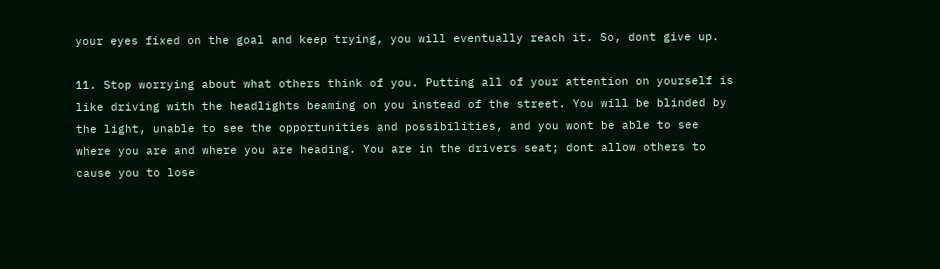your eyes fixed on the goal and keep trying, you will eventually reach it. So, dont give up.

11. Stop worrying about what others think of you. Putting all of your attention on yourself is like driving with the headlights beaming on you instead of the street. You will be blinded by the light, unable to see the opportunities and possibilities, and you wont be able to see where you are and where you are heading. You are in the drivers seat; dont allow others to cause you to lose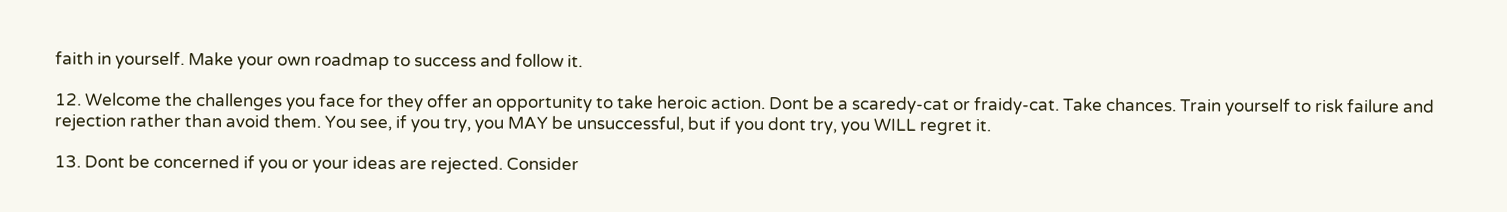faith in yourself. Make your own roadmap to success and follow it.

12. Welcome the challenges you face for they offer an opportunity to take heroic action. Dont be a scaredy-cat or fraidy-cat. Take chances. Train yourself to risk failure and rejection rather than avoid them. You see, if you try, you MAY be unsuccessful, but if you dont try, you WILL regret it.

13. Dont be concerned if you or your ideas are rejected. Consider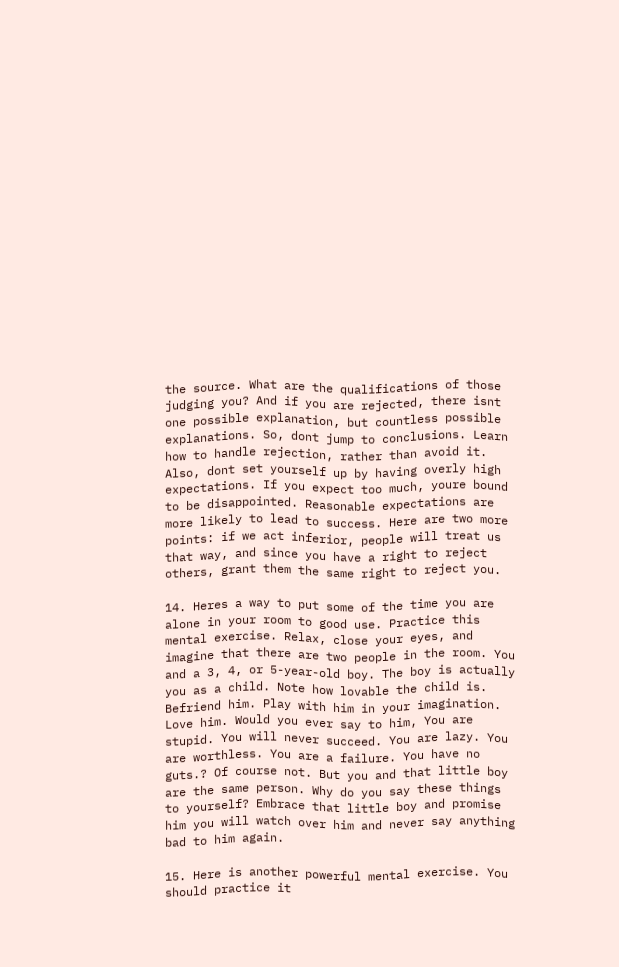the source. What are the qualifications of those judging you? And if you are rejected, there isnt one possible explanation, but countless possible explanations. So, dont jump to conclusions. Learn how to handle rejection, rather than avoid it. Also, dont set yourself up by having overly high expectations. If you expect too much, youre bound to be disappointed. Reasonable expectations are more likely to lead to success. Here are two more points: if we act inferior, people will treat us that way, and since you have a right to reject others, grant them the same right to reject you.

14. Heres a way to put some of the time you are alone in your room to good use. Practice this mental exercise. Relax, close your eyes, and imagine that there are two people in the room. You and a 3, 4, or 5-year-old boy. The boy is actually you as a child. Note how lovable the child is. Befriend him. Play with him in your imagination. Love him. Would you ever say to him, You are stupid. You will never succeed. You are lazy. You are worthless. You are a failure. You have no guts.? Of course not. But you and that little boy are the same person. Why do you say these things to yourself? Embrace that little boy and promise him you will watch over him and never say anything bad to him again.

15. Here is another powerful mental exercise. You should practice it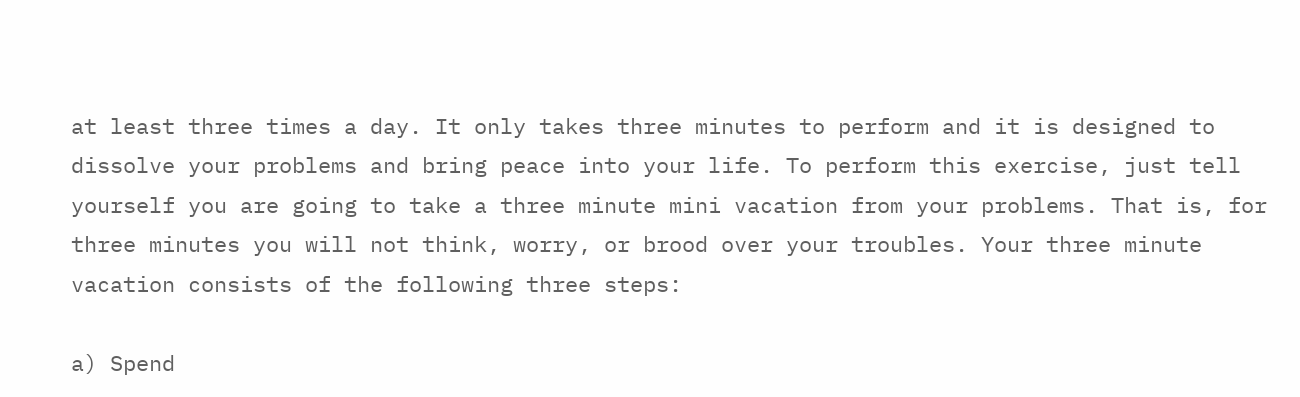at least three times a day. It only takes three minutes to perform and it is designed to dissolve your problems and bring peace into your life. To perform this exercise, just tell yourself you are going to take a three minute mini vacation from your problems. That is, for three minutes you will not think, worry, or brood over your troubles. Your three minute vacation consists of the following three steps:

a) Spend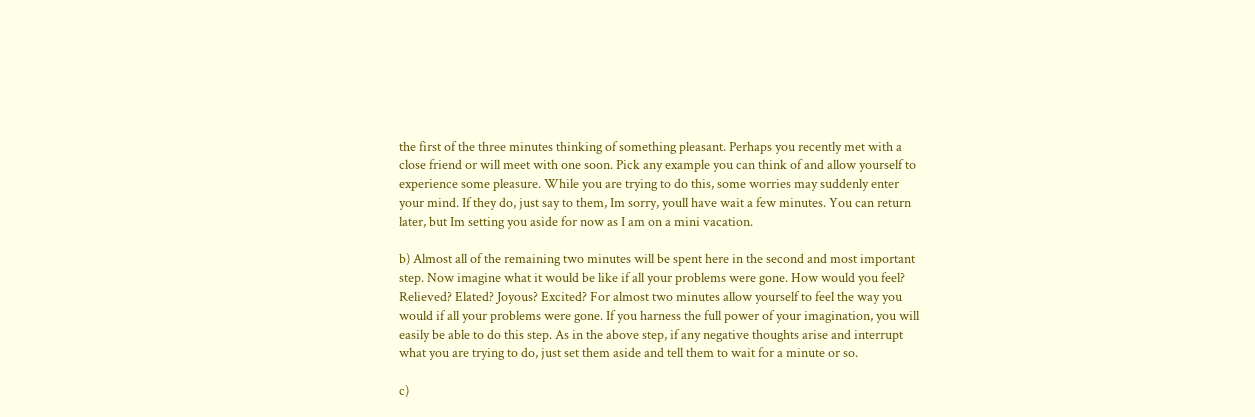the first of the three minutes thinking of something pleasant. Perhaps you recently met with a close friend or will meet with one soon. Pick any example you can think of and allow yourself to experience some pleasure. While you are trying to do this, some worries may suddenly enter your mind. If they do, just say to them, Im sorry, youll have wait a few minutes. You can return later, but Im setting you aside for now as I am on a mini vacation.

b) Almost all of the remaining two minutes will be spent here in the second and most important step. Now imagine what it would be like if all your problems were gone. How would you feel? Relieved? Elated? Joyous? Excited? For almost two minutes allow yourself to feel the way you would if all your problems were gone. If you harness the full power of your imagination, you will easily be able to do this step. As in the above step, if any negative thoughts arise and interrupt what you are trying to do, just set them aside and tell them to wait for a minute or so.

c)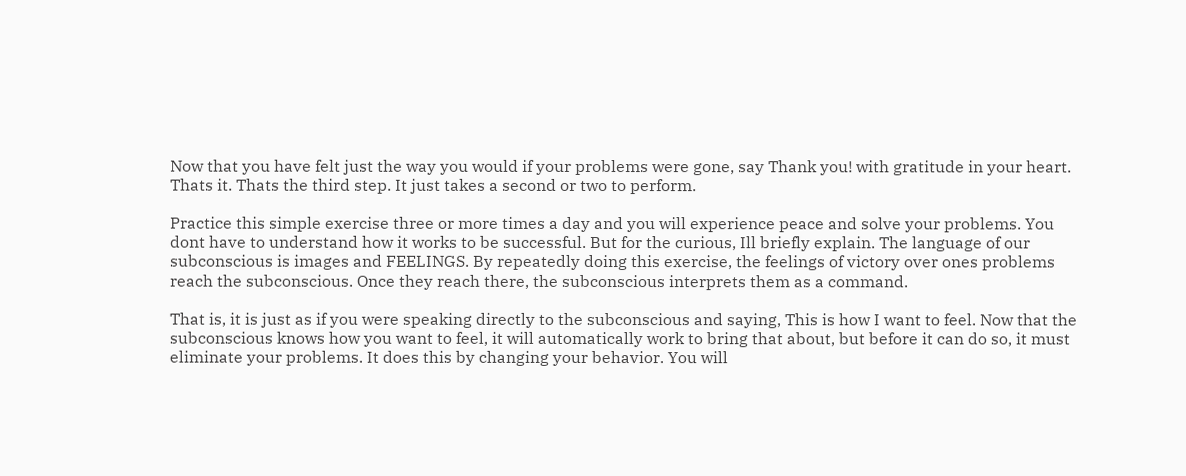Now that you have felt just the way you would if your problems were gone, say Thank you! with gratitude in your heart. Thats it. Thats the third step. It just takes a second or two to perform.

Practice this simple exercise three or more times a day and you will experience peace and solve your problems. You dont have to understand how it works to be successful. But for the curious, Ill briefly explain. The language of our subconscious is images and FEELINGS. By repeatedly doing this exercise, the feelings of victory over ones problems reach the subconscious. Once they reach there, the subconscious interprets them as a command.

That is, it is just as if you were speaking directly to the subconscious and saying, This is how I want to feel. Now that the subconscious knows how you want to feel, it will automatically work to bring that about, but before it can do so, it must eliminate your problems. It does this by changing your behavior. You will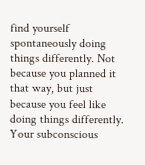find yourself spontaneously doing things differently. Not because you planned it that way, but just because you feel like doing things differently. Your subconscious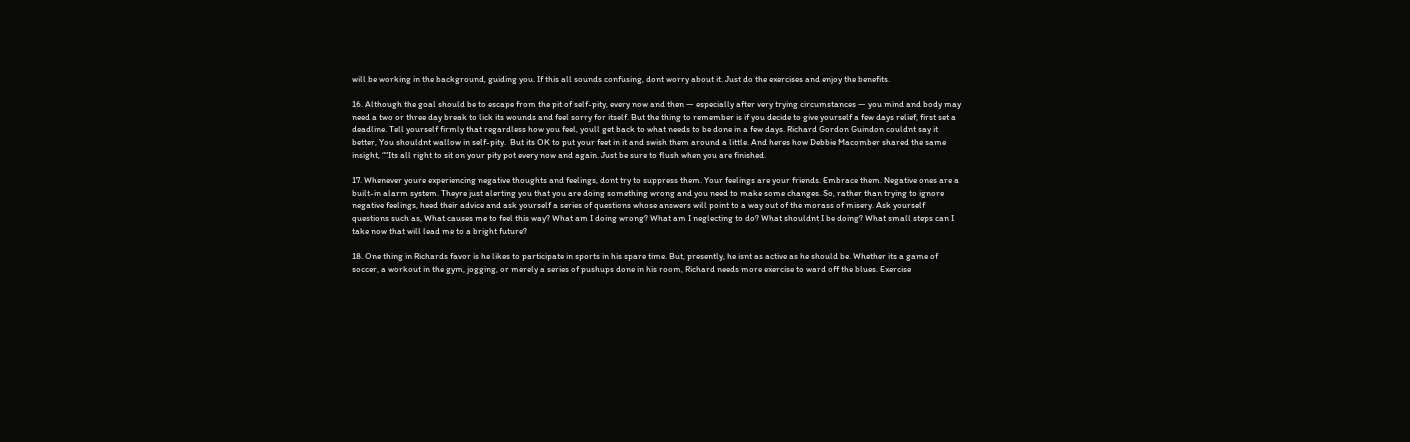will be working in the background, guiding you. If this all sounds confusing, dont worry about it. Just do the exercises and enjoy the benefits.

16. Although the goal should be to escape from the pit of self-pity, every now and then — especially after very trying circumstances — you mind and body may need a two or three day break to lick its wounds and feel sorry for itself. But the thing to remember is if you decide to give yourself a few days relief, first set a deadline. Tell yourself firmly that regardless how you feel, youll get back to what needs to be done in a few days. Richard Gordon Guindon couldnt say it better, You shouldnt wallow in self-pity.  But its OK to put your feet in it and swish them around a little. And heres how Debbie Macomber shared the same insight, ““Its all right to sit on your pity pot every now and again. Just be sure to flush when you are finished.

17. Whenever youre experiencing negative thoughts and feelings, dont try to suppress them. Your feelings are your friends. Embrace them. Negative ones are a built-in alarm system. Theyre just alerting you that you are doing something wrong and you need to make some changes. So, rather than trying to ignore negative feelings, heed their advice and ask yourself a series of questions whose answers will point to a way out of the morass of misery. Ask yourself questions such as, What causes me to feel this way? What am I doing wrong? What am I neglecting to do? What shouldnt I be doing? What small steps can I take now that will lead me to a bright future?

18. One thing in Richards favor is he likes to participate in sports in his spare time. But, presently, he isnt as active as he should be. Whether its a game of soccer, a workout in the gym, jogging, or merely a series of pushups done in his room, Richard needs more exercise to ward off the blues. Exercise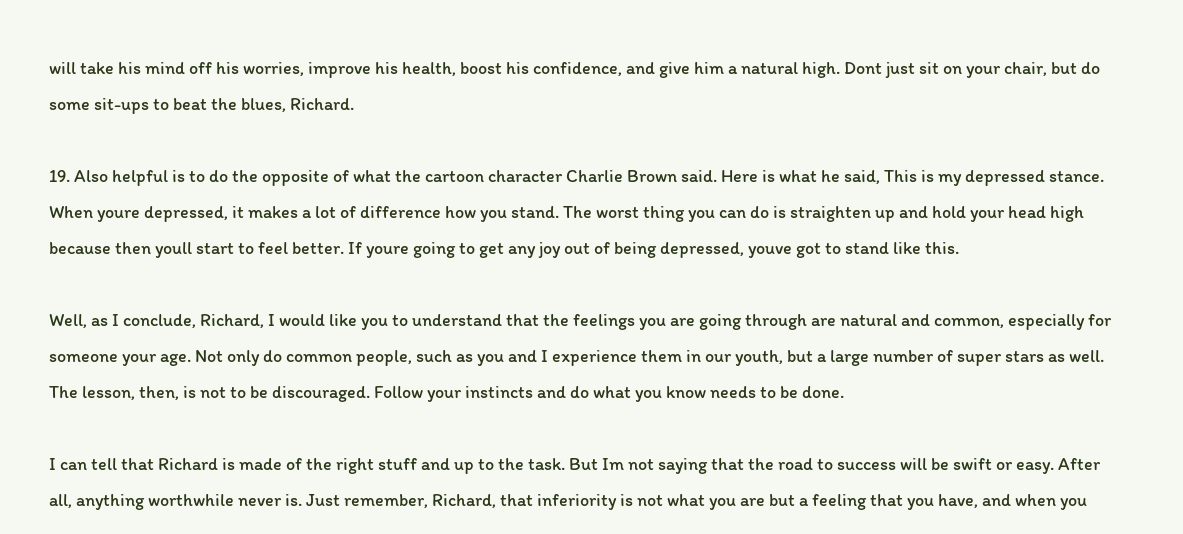will take his mind off his worries, improve his health, boost his confidence, and give him a natural high. Dont just sit on your chair, but do some sit-ups to beat the blues, Richard.

19. Also helpful is to do the opposite of what the cartoon character Charlie Brown said. Here is what he said, This is my depressed stance. When youre depressed, it makes a lot of difference how you stand. The worst thing you can do is straighten up and hold your head high because then youll start to feel better. If youre going to get any joy out of being depressed, youve got to stand like this.

Well, as I conclude, Richard, I would like you to understand that the feelings you are going through are natural and common, especially for someone your age. Not only do common people, such as you and I experience them in our youth, but a large number of super stars as well. The lesson, then, is not to be discouraged. Follow your instincts and do what you know needs to be done.

I can tell that Richard is made of the right stuff and up to the task. But Im not saying that the road to success will be swift or easy. After all, anything worthwhile never is. Just remember, Richard, that inferiority is not what you are but a feeling that you have, and when you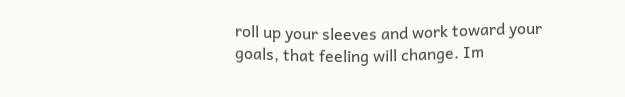roll up your sleeves and work toward your goals, that feeling will change. Im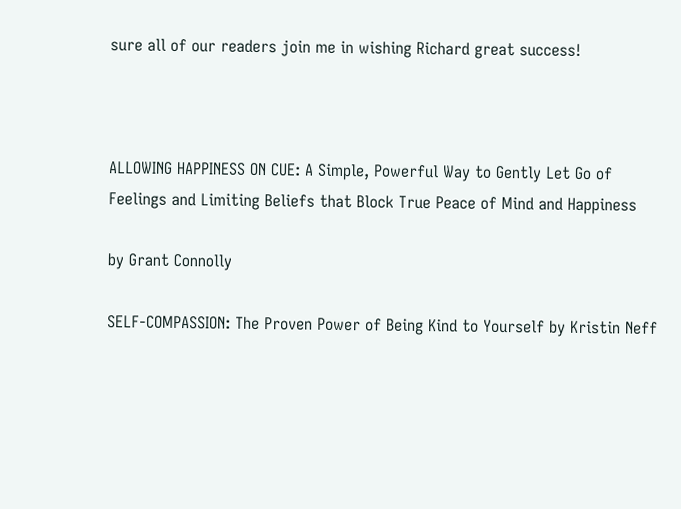sure all of our readers join me in wishing Richard great success!



ALLOWING HAPPINESS ON CUE: A Simple, Powerful Way to Gently Let Go of Feelings and Limiting Beliefs that Block True Peace of Mind and Happiness

by Grant Connolly

SELF-COMPASSION: The Proven Power of Being Kind to Yourself by Kristin Neff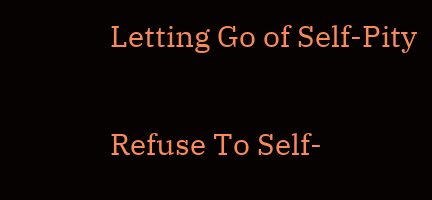Letting Go of Self-Pity


Refuse To Self-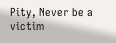Pity, Never be a victim